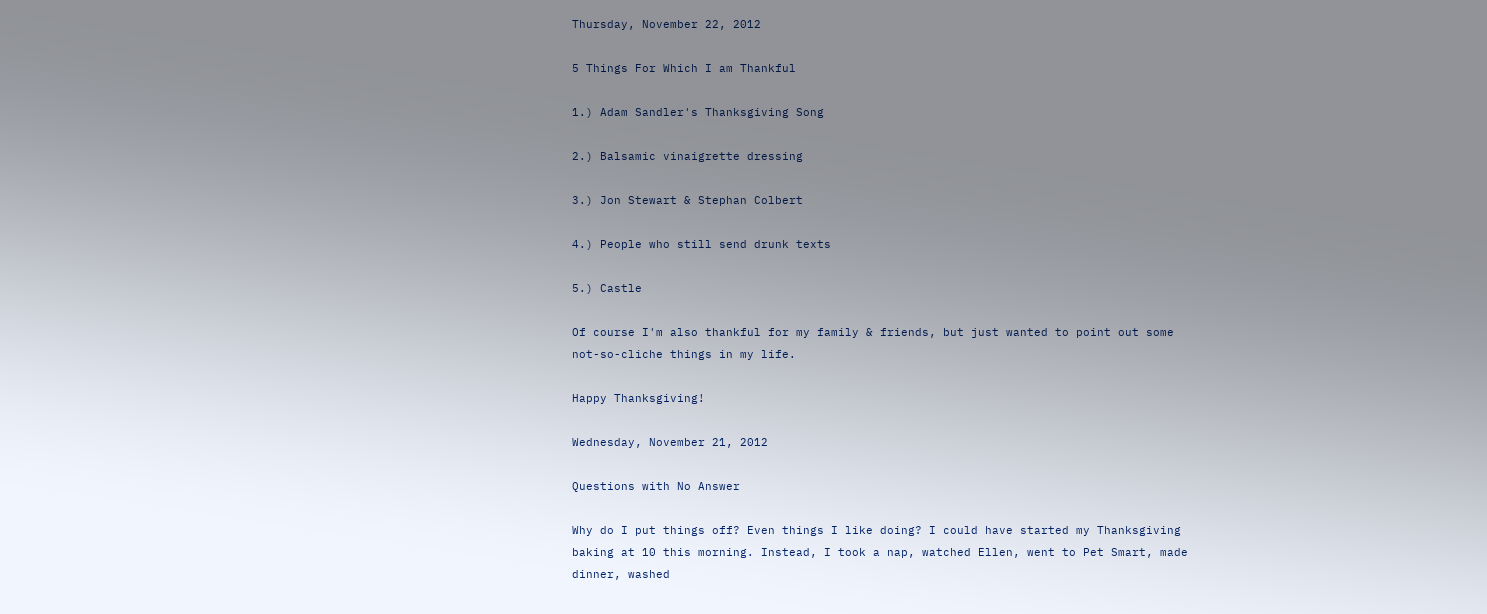Thursday, November 22, 2012

5 Things For Which I am Thankful

1.) Adam Sandler's Thanksgiving Song

2.) Balsamic vinaigrette dressing

3.) Jon Stewart & Stephan Colbert

4.) People who still send drunk texts

5.) Castle

Of course I'm also thankful for my family & friends, but just wanted to point out some not-so-cliche things in my life.

Happy Thanksgiving!

Wednesday, November 21, 2012

Questions with No Answer

Why do I put things off? Even things I like doing? I could have started my Thanksgiving baking at 10 this morning. Instead, I took a nap, watched Ellen, went to Pet Smart, made dinner, washed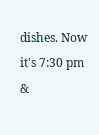dishes. Now it's 7:30 pm &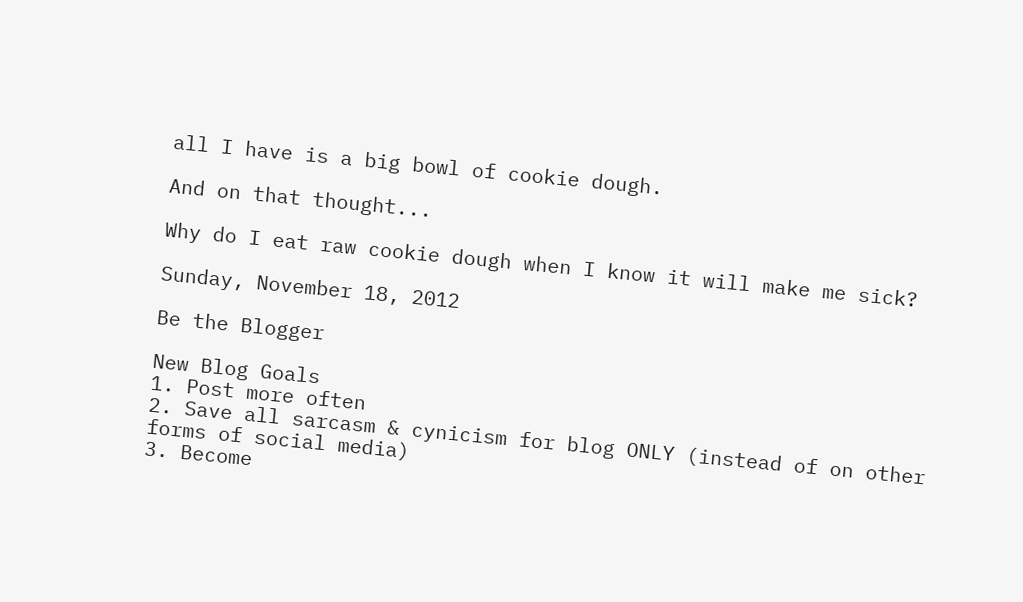all I have is a big bowl of cookie dough.

And on that thought...

Why do I eat raw cookie dough when I know it will make me sick?

Sunday, November 18, 2012

Be the Blogger

New Blog Goals
1. Post more often
2. Save all sarcasm & cynicism for blog ONLY (instead of on other forms of social media)
3. Become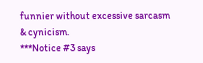funnier without excessive sarcasm & cynicism.
***Notice #3 says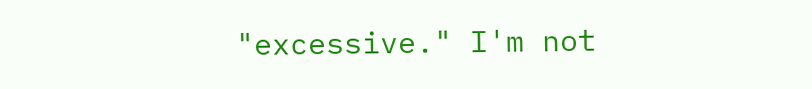"excessive." I'm not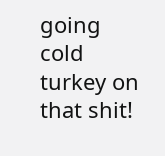going cold turkey on that shit!